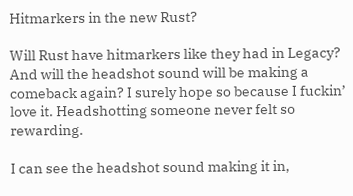Hitmarkers in the new Rust?

Will Rust have hitmarkers like they had in Legacy?
And will the headshot sound will be making a comeback again? I surely hope so because I fuckin’ love it. Headshotting someone never felt so rewarding.

I can see the headshot sound making it in,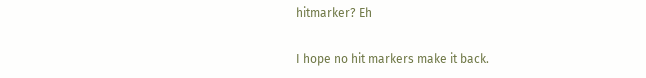hitmarker? Eh

I hope no hit markers make it back.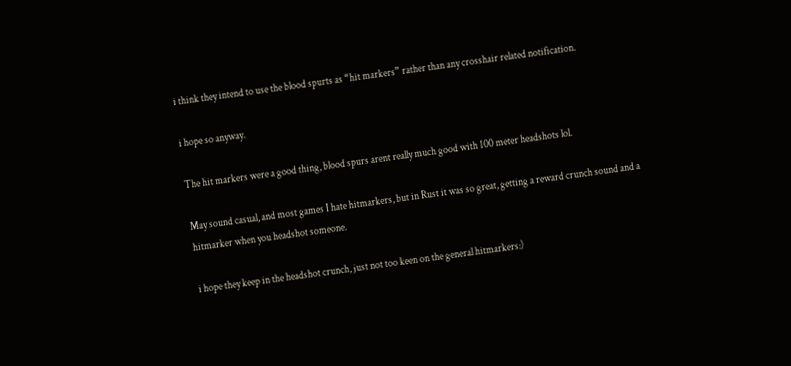i think they intend to use the blood spurts as “hit markers” rather than any crosshair related notification.

i hope so anyway.

The hit markers were a good thing, blood spurs arent really much good with 100 meter headshots lol.

May sound casual, and most games I hate hitmarkers, but in Rust it was so great, getting a reward crunch sound and a hitmarker when you headshot someone.

i hope they keep in the headshot crunch, just not too keen on the general hitmarkers:)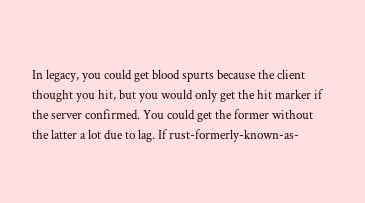In legacy, you could get blood spurts because the client thought you hit, but you would only get the hit marker if the server confirmed. You could get the former without the latter a lot due to lag. If rust-formerly-known-as-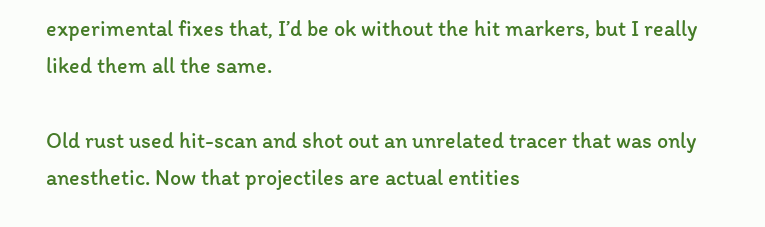experimental fixes that, I’d be ok without the hit markers, but I really liked them all the same.

Old rust used hit-scan and shot out an unrelated tracer that was only anesthetic. Now that projectiles are actual entities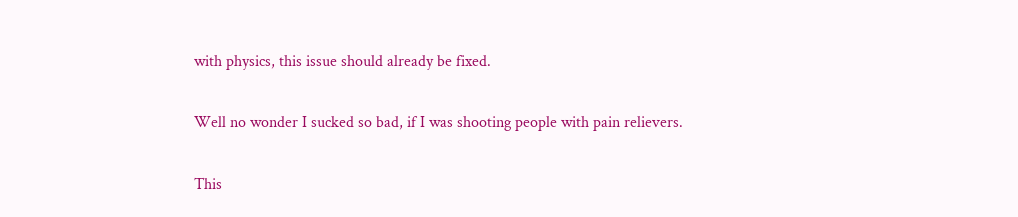with physics, this issue should already be fixed.

Well no wonder I sucked so bad, if I was shooting people with pain relievers.

This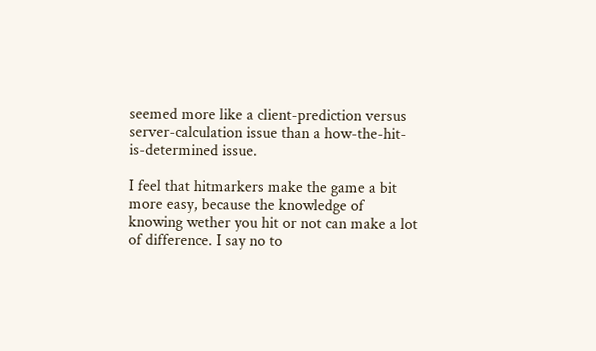seemed more like a client-prediction versus server-calculation issue than a how-the-hit-is-determined issue.

I feel that hitmarkers make the game a bit more easy, because the knowledge of knowing wether you hit or not can make a lot of difference. I say no to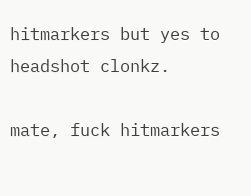hitmarkers but yes to headshot clonkz.

mate, fuck hitmarkers